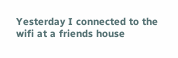Yesterday I connected to the wifi at a friends house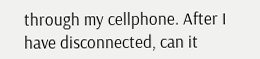through my cellphone. After I have disconnected, can it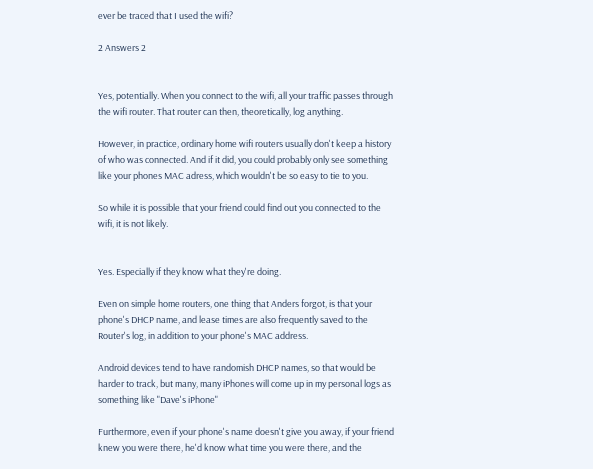ever be traced that I used the wifi?

2 Answers 2


Yes, potentially. When you connect to the wifi, all your traffic passes through the wifi router. That router can then, theoretically, log anything.

However, in practice, ordinary home wifi routers usually don't keep a history of who was connected. And if it did, you could probably only see something like your phones MAC adress, which wouldn't be so easy to tie to you.

So while it is possible that your friend could find out you connected to the wifi, it is not likely.


Yes. Especially if they know what they're doing.

Even on simple home routers, one thing that Anders forgot, is that your phone's DHCP name, and lease times are also frequently saved to the Router's log, in addition to your phone's MAC address.

Android devices tend to have randomish DHCP names, so that would be harder to track, but many, many iPhones will come up in my personal logs as something like "Dave's iPhone"

Furthermore, even if your phone's name doesn't give you away, if your friend knew you were there, he'd know what time you were there, and the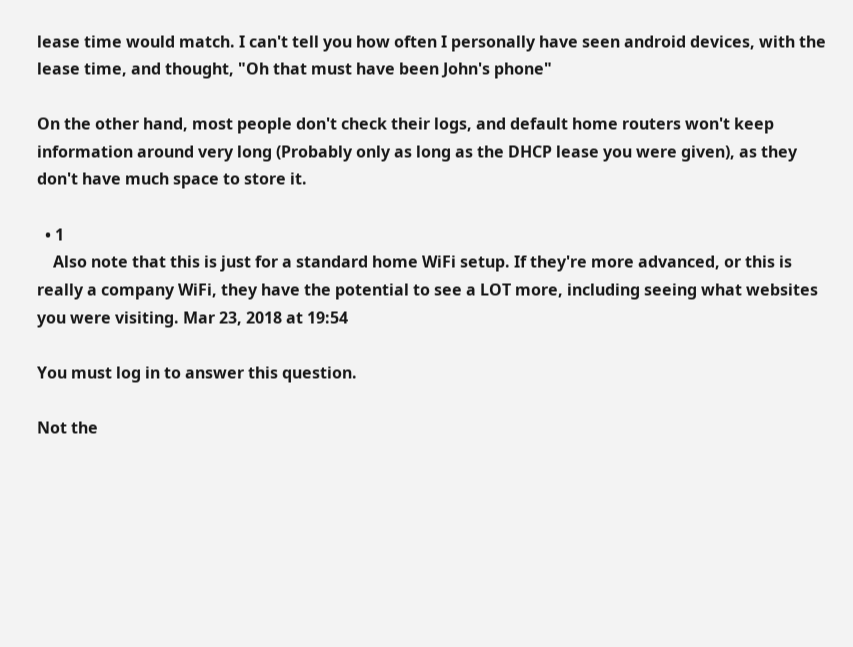lease time would match. I can't tell you how often I personally have seen android devices, with the lease time, and thought, "Oh that must have been John's phone"

On the other hand, most people don't check their logs, and default home routers won't keep information around very long (Probably only as long as the DHCP lease you were given), as they don't have much space to store it.

  • 1
    Also note that this is just for a standard home WiFi setup. If they're more advanced, or this is really a company WiFi, they have the potential to see a LOT more, including seeing what websites you were visiting. Mar 23, 2018 at 19:54

You must log in to answer this question.

Not the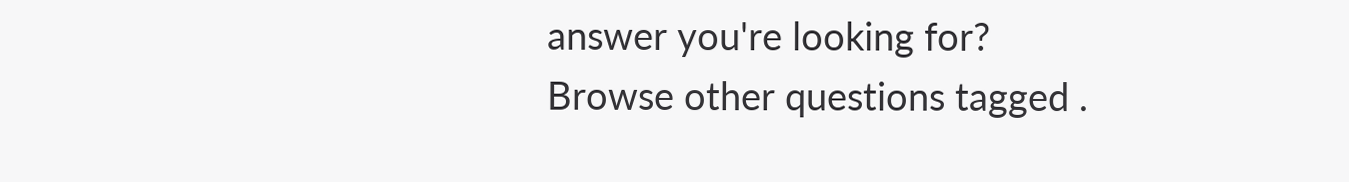answer you're looking for? Browse other questions tagged .